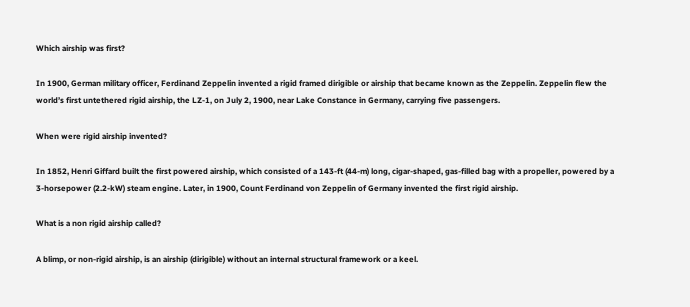Which airship was first?

In 1900, German military officer, Ferdinand Zeppelin invented a rigid framed dirigible or airship that became known as the Zeppelin. Zeppelin flew the world’s first untethered rigid airship, the LZ-1, on July 2, 1900, near Lake Constance in Germany, carrying five passengers.

When were rigid airship invented?

In 1852, Henri Giffard built the first powered airship, which consisted of a 143-ft (44-m) long, cigar-shaped, gas-filled bag with a propeller, powered by a 3-horsepower (2.2-kW) steam engine. Later, in 1900, Count Ferdinand von Zeppelin of Germany invented the first rigid airship.

What is a non rigid airship called?

A blimp, or non-rigid airship, is an airship (dirigible) without an internal structural framework or a keel.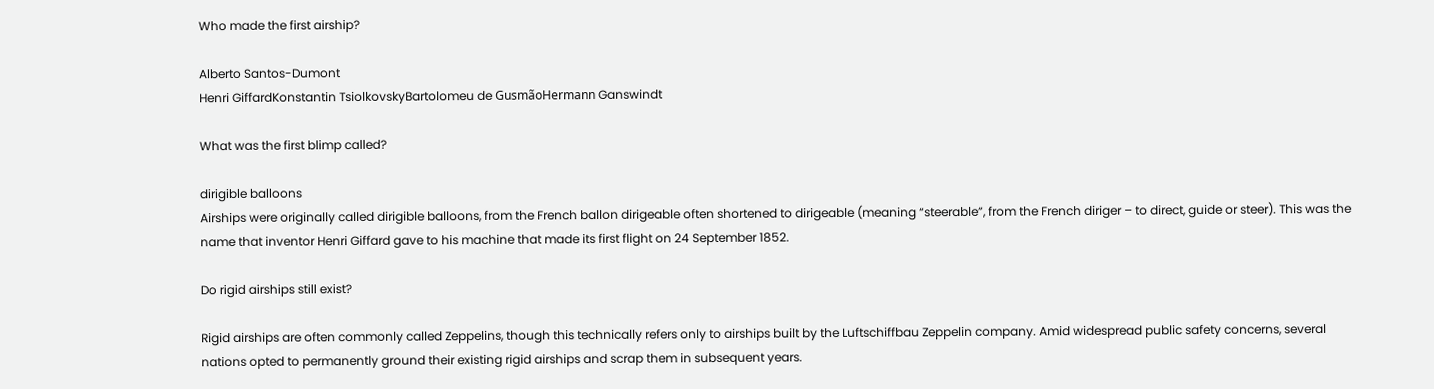Who made the first airship?

Alberto Santos-Dumont
Henri GiffardKonstantin TsiolkovskyBartolomeu de GusmãoHermann Ganswindt

What was the first blimp called?

dirigible balloons
Airships were originally called dirigible balloons, from the French ballon dirigeable often shortened to dirigeable (meaning “steerable”, from the French diriger – to direct, guide or steer). This was the name that inventor Henri Giffard gave to his machine that made its first flight on 24 September 1852.

Do rigid airships still exist?

Rigid airships are often commonly called Zeppelins, though this technically refers only to airships built by the Luftschiffbau Zeppelin company. Amid widespread public safety concerns, several nations opted to permanently ground their existing rigid airships and scrap them in subsequent years.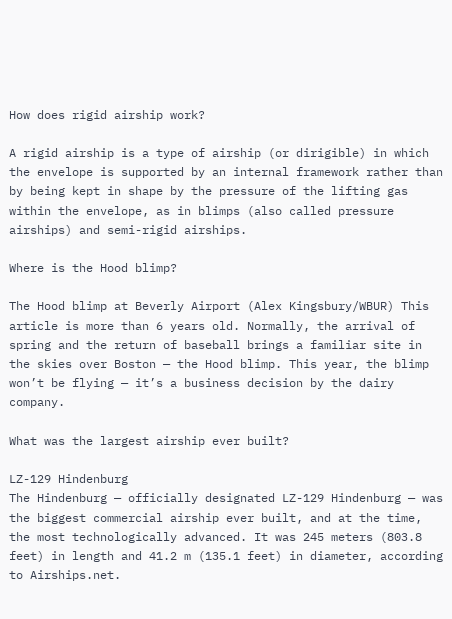How does rigid airship work?

A rigid airship is a type of airship (or dirigible) in which the envelope is supported by an internal framework rather than by being kept in shape by the pressure of the lifting gas within the envelope, as in blimps (also called pressure airships) and semi-rigid airships.

Where is the Hood blimp?

The Hood blimp at Beverly Airport (Alex Kingsbury/WBUR) This article is more than 6 years old. Normally, the arrival of spring and the return of baseball brings a familiar site in the skies over Boston — the Hood blimp. This year, the blimp won’t be flying — it’s a business decision by the dairy company.

What was the largest airship ever built?

LZ-129 Hindenburg
The Hindenburg — officially designated LZ-129 Hindenburg — was the biggest commercial airship ever built, and at the time, the most technologically advanced. It was 245 meters (803.8 feet) in length and 41.2 m (135.1 feet) in diameter, according to Airships.net.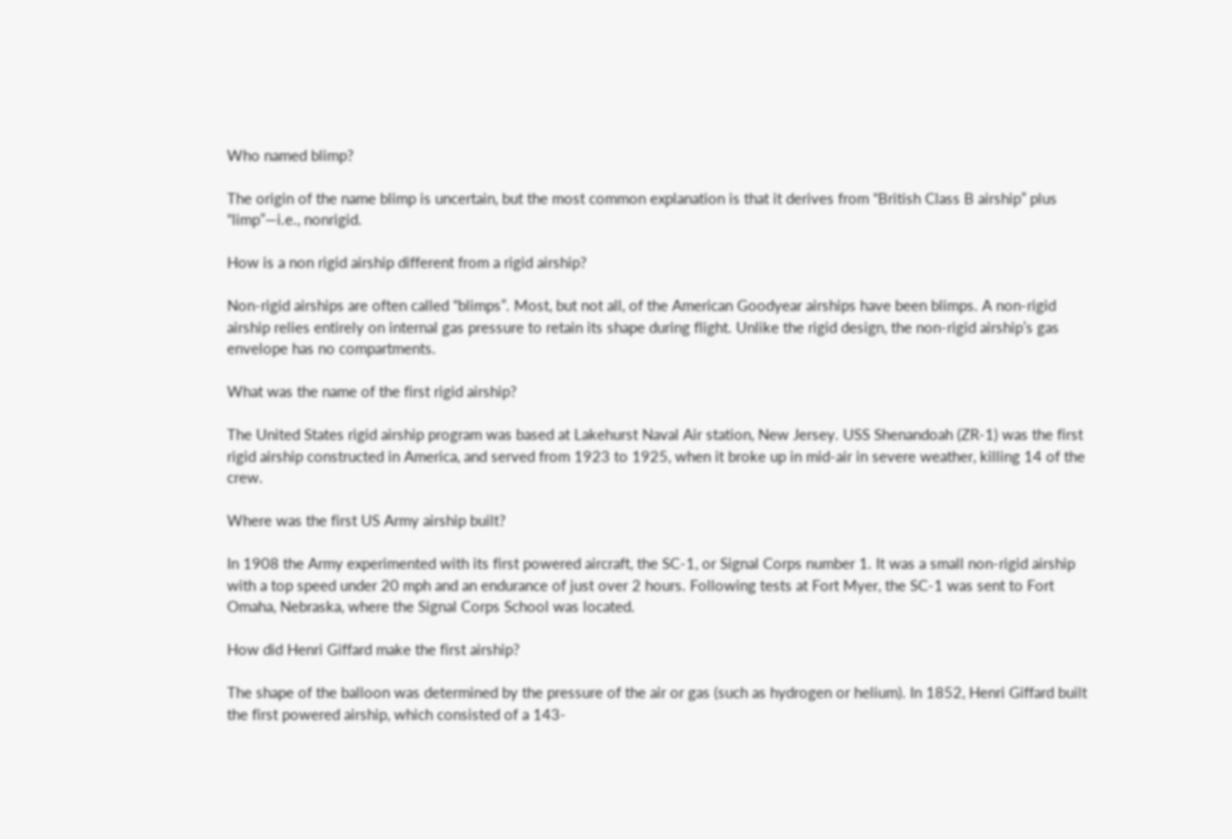Who named blimp?

The origin of the name blimp is uncertain, but the most common explanation is that it derives from “British Class B airship” plus “limp”—i.e., nonrigid.

How is a non rigid airship different from a rigid airship?

Non-rigid airships are often called “blimps”. Most, but not all, of the American Goodyear airships have been blimps. A non-rigid airship relies entirely on internal gas pressure to retain its shape during flight. Unlike the rigid design, the non-rigid airship’s gas envelope has no compartments.

What was the name of the first rigid airship?

The United States rigid airship program was based at Lakehurst Naval Air station, New Jersey. USS Shenandoah (ZR-1) was the first rigid airship constructed in America, and served from 1923 to 1925, when it broke up in mid-air in severe weather, killing 14 of the crew.

Where was the first US Army airship built?

In 1908 the Army experimented with its first powered aircraft, the SC-1, or Signal Corps number 1. It was a small non-rigid airship with a top speed under 20 mph and an endurance of just over 2 hours. Following tests at Fort Myer, the SC-1 was sent to Fort Omaha, Nebraska, where the Signal Corps School was located.

How did Henri Giffard make the first airship?

The shape of the balloon was determined by the pressure of the air or gas (such as hydrogen or helium). In 1852, Henri Giffard built the first powered airship, which consisted of a 143-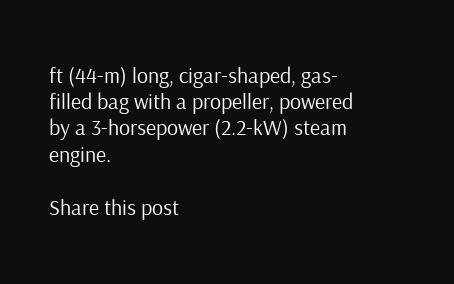ft (44-m) long, cigar-shaped, gas-filled bag with a propeller, powered by a 3-horsepower (2.2-kW) steam engine.

Share this post